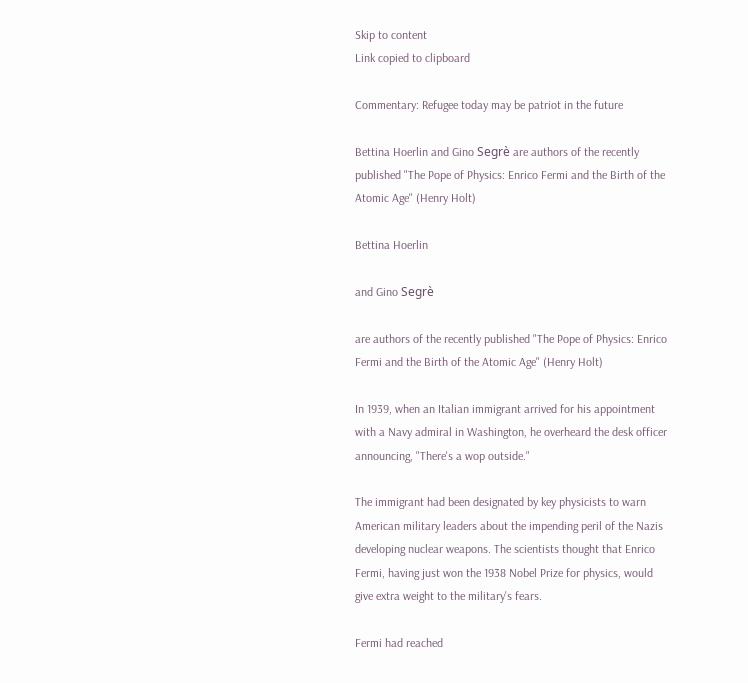Skip to content
Link copied to clipboard

Commentary: Refugee today may be patriot in the future

Bettina Hoerlin and Gino Segrè are authors of the recently published "The Pope of Physics: Enrico Fermi and the Birth of the Atomic Age" (Henry Holt)

Bettina Hoerlin

and Gino Segrè

are authors of the recently published "The Pope of Physics: Enrico Fermi and the Birth of the Atomic Age" (Henry Holt)

In 1939, when an Italian immigrant arrived for his appointment with a Navy admiral in Washington, he overheard the desk officer announcing, "There's a wop outside."

The immigrant had been designated by key physicists to warn American military leaders about the impending peril of the Nazis developing nuclear weapons. The scientists thought that Enrico Fermi, having just won the 1938 Nobel Prize for physics, would give extra weight to the military's fears.

Fermi had reached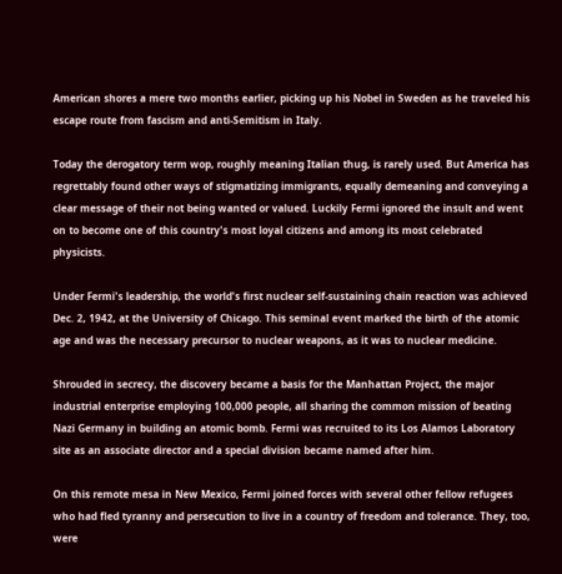American shores a mere two months earlier, picking up his Nobel in Sweden as he traveled his escape route from fascism and anti-Semitism in Italy.

Today the derogatory term wop, roughly meaning Italian thug, is rarely used. But America has regrettably found other ways of stigmatizing immigrants, equally demeaning and conveying a clear message of their not being wanted or valued. Luckily Fermi ignored the insult and went on to become one of this country's most loyal citizens and among its most celebrated physicists.

Under Fermi's leadership, the world's first nuclear self-sustaining chain reaction was achieved Dec. 2, 1942, at the University of Chicago. This seminal event marked the birth of the atomic age and was the necessary precursor to nuclear weapons, as it was to nuclear medicine.

Shrouded in secrecy, the discovery became a basis for the Manhattan Project, the major industrial enterprise employing 100,000 people, all sharing the common mission of beating Nazi Germany in building an atomic bomb. Fermi was recruited to its Los Alamos Laboratory site as an associate director and a special division became named after him.

On this remote mesa in New Mexico, Fermi joined forces with several other fellow refugees who had fled tyranny and persecution to live in a country of freedom and tolerance. They, too, were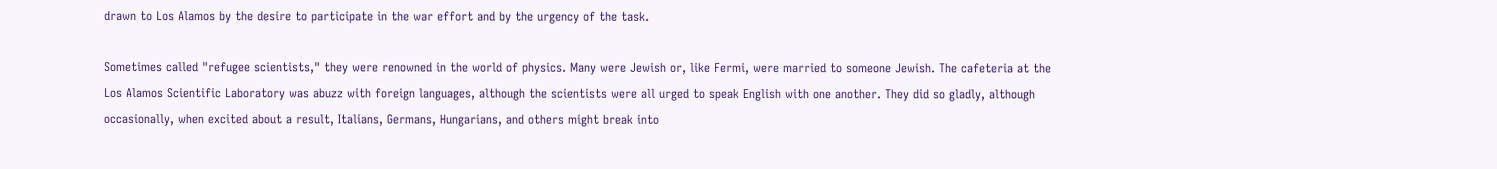drawn to Los Alamos by the desire to participate in the war effort and by the urgency of the task.

Sometimes called "refugee scientists," they were renowned in the world of physics. Many were Jewish or, like Fermi, were married to someone Jewish. The cafeteria at the Los Alamos Scientific Laboratory was abuzz with foreign languages, although the scientists were all urged to speak English with one another. They did so gladly, although occasionally, when excited about a result, Italians, Germans, Hungarians, and others might break into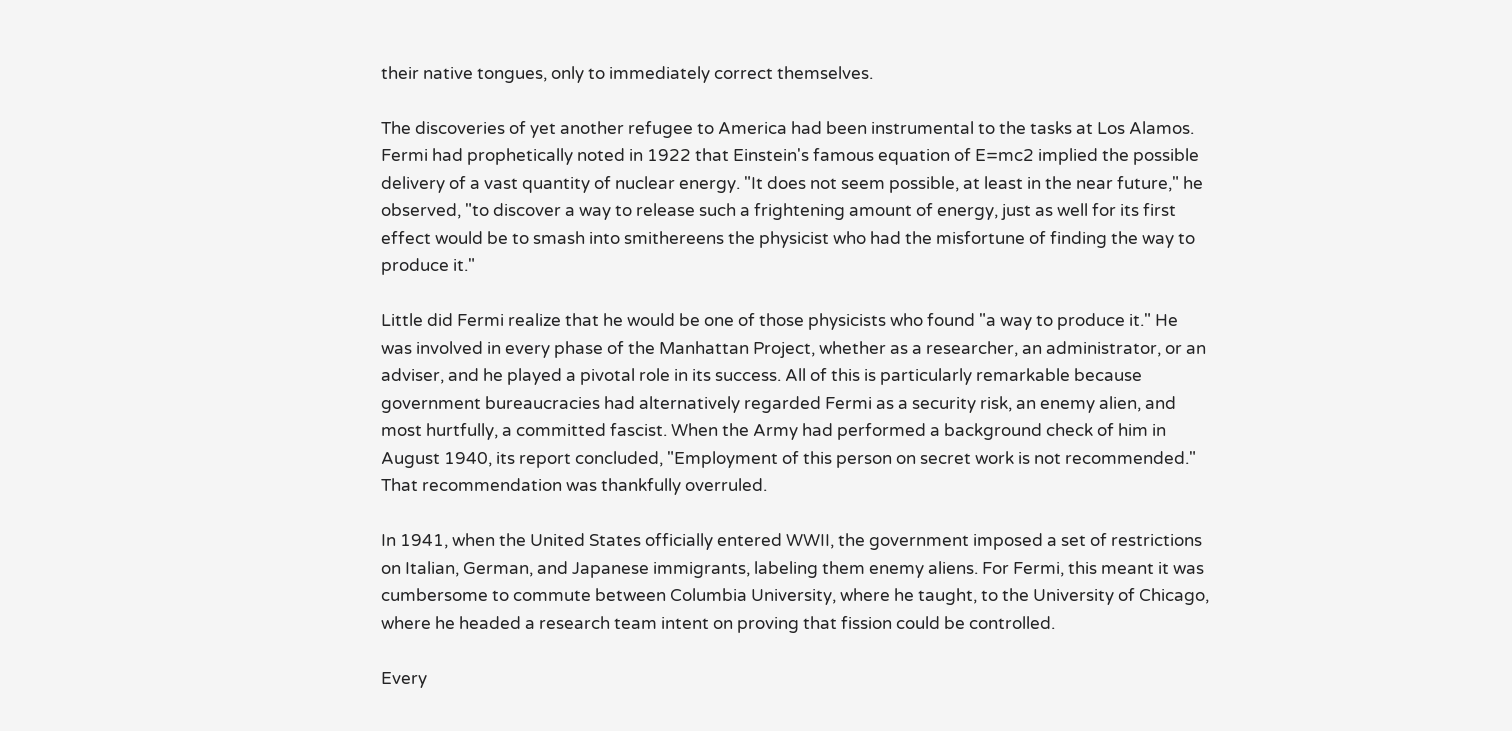their native tongues, only to immediately correct themselves.

The discoveries of yet another refugee to America had been instrumental to the tasks at Los Alamos. Fermi had prophetically noted in 1922 that Einstein's famous equation of E=mc2 implied the possible delivery of a vast quantity of nuclear energy. "It does not seem possible, at least in the near future," he observed, "to discover a way to release such a frightening amount of energy, just as well for its first effect would be to smash into smithereens the physicist who had the misfortune of finding the way to produce it."

Little did Fermi realize that he would be one of those physicists who found "a way to produce it." He was involved in every phase of the Manhattan Project, whether as a researcher, an administrator, or an adviser, and he played a pivotal role in its success. All of this is particularly remarkable because government bureaucracies had alternatively regarded Fermi as a security risk, an enemy alien, and most hurtfully, a committed fascist. When the Army had performed a background check of him in August 1940, its report concluded, "Employment of this person on secret work is not recommended." That recommendation was thankfully overruled.

In 1941, when the United States officially entered WWII, the government imposed a set of restrictions on Italian, German, and Japanese immigrants, labeling them enemy aliens. For Fermi, this meant it was cumbersome to commute between Columbia University, where he taught, to the University of Chicago, where he headed a research team intent on proving that fission could be controlled.

Every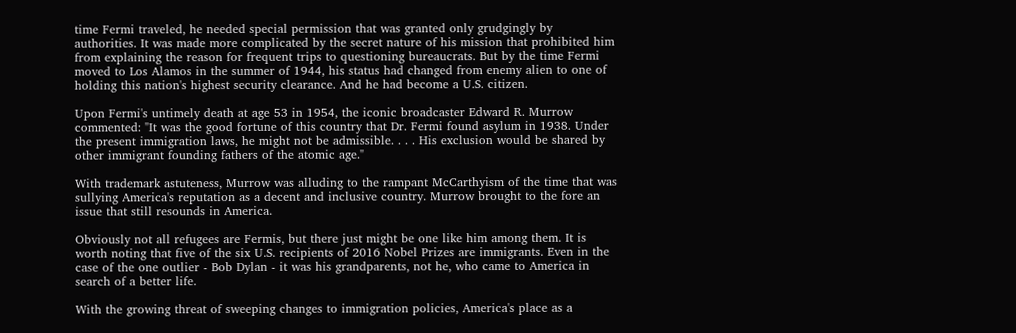time Fermi traveled, he needed special permission that was granted only grudgingly by authorities. It was made more complicated by the secret nature of his mission that prohibited him from explaining the reason for frequent trips to questioning bureaucrats. But by the time Fermi moved to Los Alamos in the summer of 1944, his status had changed from enemy alien to one of holding this nation's highest security clearance. And he had become a U.S. citizen.

Upon Fermi's untimely death at age 53 in 1954, the iconic broadcaster Edward R. Murrow commented: "It was the good fortune of this country that Dr. Fermi found asylum in 1938. Under the present immigration laws, he might not be admissible. . . . His exclusion would be shared by other immigrant founding fathers of the atomic age."

With trademark astuteness, Murrow was alluding to the rampant McCarthyism of the time that was sullying America's reputation as a decent and inclusive country. Murrow brought to the fore an issue that still resounds in America.

Obviously not all refugees are Fermis, but there just might be one like him among them. It is worth noting that five of the six U.S. recipients of 2016 Nobel Prizes are immigrants. Even in the case of the one outlier - Bob Dylan - it was his grandparents, not he, who came to America in search of a better life.

With the growing threat of sweeping changes to immigration policies, America's place as a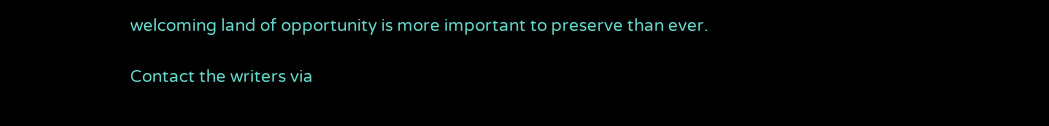welcoming land of opportunity is more important to preserve than ever.

Contact the writers via